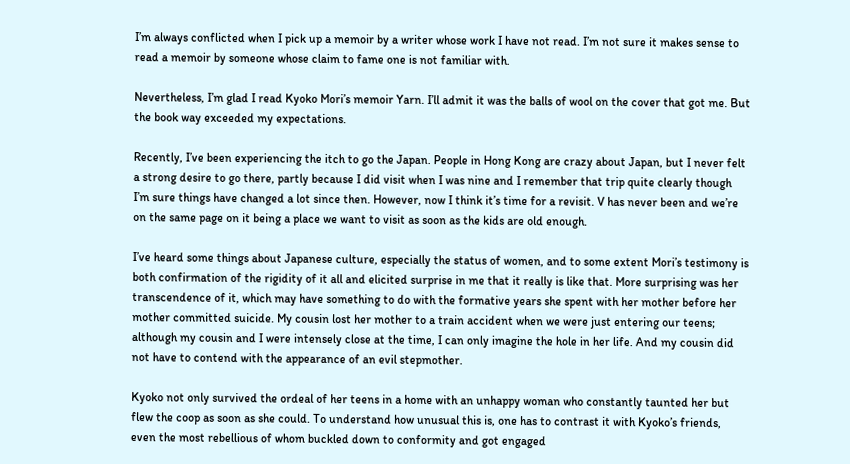I’m always conflicted when I pick up a memoir by a writer whose work I have not read. I’m not sure it makes sense to read a memoir by someone whose claim to fame one is not familiar with.

Nevertheless, I’m glad I read Kyoko Mori’s memoir Yarn. I’ll admit it was the balls of wool on the cover that got me. But the book way exceeded my expectations.

Recently, I’ve been experiencing the itch to go the Japan. People in Hong Kong are crazy about Japan, but I never felt a strong desire to go there, partly because I did visit when I was nine and I remember that trip quite clearly though I’m sure things have changed a lot since then. However, now I think it’s time for a revisit. V has never been and we’re on the same page on it being a place we want to visit as soon as the kids are old enough.

I’ve heard some things about Japanese culture, especially the status of women, and to some extent Mori’s testimony is both confirmation of the rigidity of it all and elicited surprise in me that it really is like that. More surprising was her transcendence of it, which may have something to do with the formative years she spent with her mother before her mother committed suicide. My cousin lost her mother to a train accident when we were just entering our teens; although my cousin and I were intensely close at the time, I can only imagine the hole in her life. And my cousin did not have to contend with the appearance of an evil stepmother.

Kyoko not only survived the ordeal of her teens in a home with an unhappy woman who constantly taunted her but flew the coop as soon as she could. To understand how unusual this is, one has to contrast it with Kyoko’s friends, even the most rebellious of whom buckled down to conformity and got engaged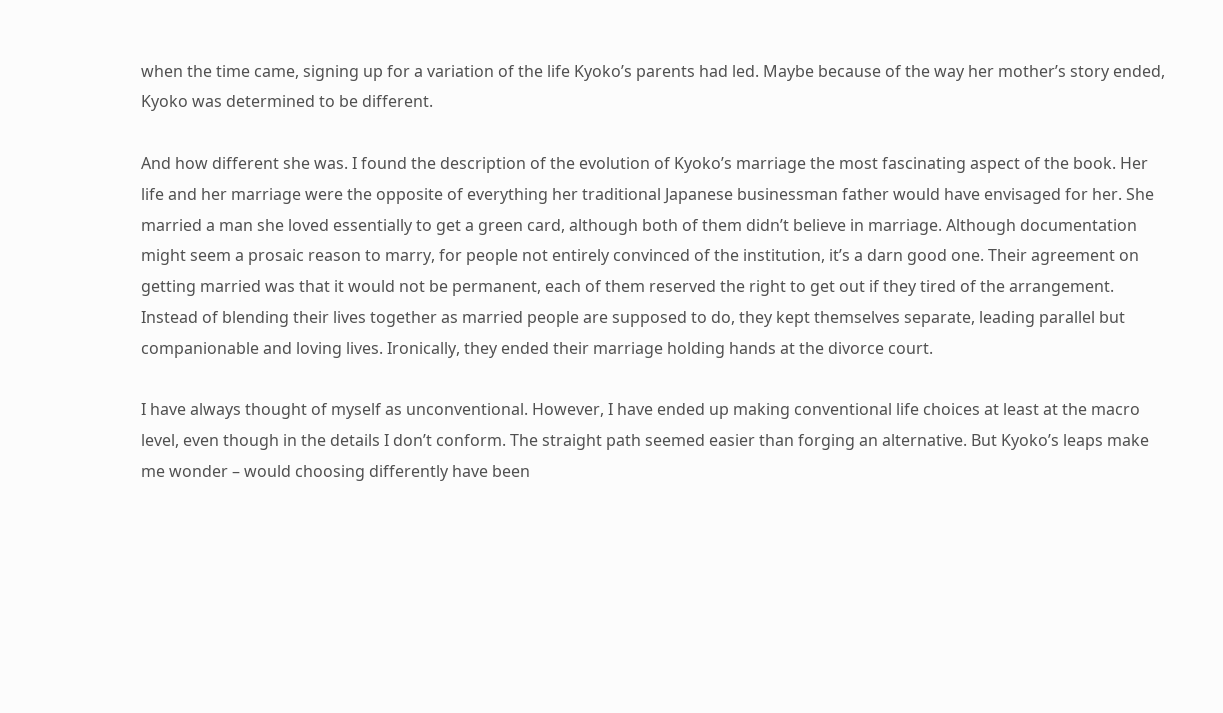when the time came, signing up for a variation of the life Kyoko’s parents had led. Maybe because of the way her mother’s story ended, Kyoko was determined to be different.

And how different she was. I found the description of the evolution of Kyoko’s marriage the most fascinating aspect of the book. Her life and her marriage were the opposite of everything her traditional Japanese businessman father would have envisaged for her. She married a man she loved essentially to get a green card, although both of them didn’t believe in marriage. Although documentation might seem a prosaic reason to marry, for people not entirely convinced of the institution, it’s a darn good one. Their agreement on getting married was that it would not be permanent, each of them reserved the right to get out if they tired of the arrangement. Instead of blending their lives together as married people are supposed to do, they kept themselves separate, leading parallel but companionable and loving lives. Ironically, they ended their marriage holding hands at the divorce court.

I have always thought of myself as unconventional. However, I have ended up making conventional life choices at least at the macro level, even though in the details I don’t conform. The straight path seemed easier than forging an alternative. But Kyoko’s leaps make me wonder – would choosing differently have been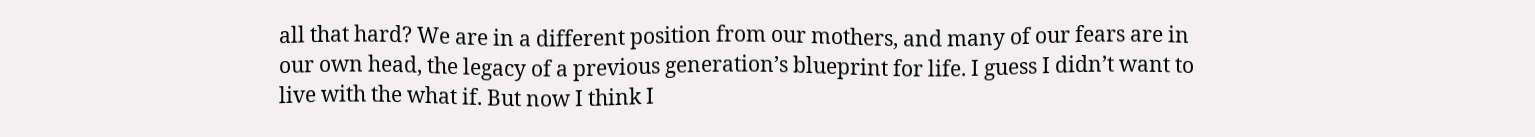all that hard? We are in a different position from our mothers, and many of our fears are in our own head, the legacy of a previous generation’s blueprint for life. I guess I didn’t want to live with the what if. But now I think I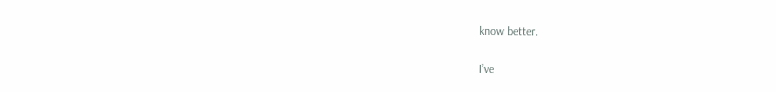know better.

I’ve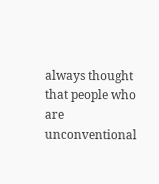always thought that people who are unconventional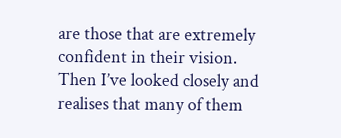are those that are extremely confident in their vision. Then I’ve looked closely and realises that many of them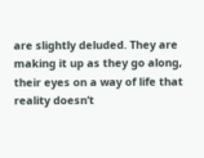are slightly deluded. They are making it up as they go along, their eyes on a way of life that reality doesn’t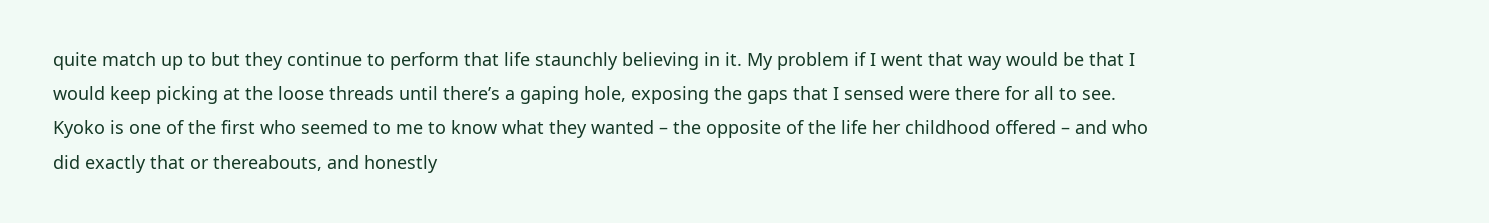quite match up to but they continue to perform that life staunchly believing in it. My problem if I went that way would be that I would keep picking at the loose threads until there’s a gaping hole, exposing the gaps that I sensed were there for all to see. Kyoko is one of the first who seemed to me to know what they wanted – the opposite of the life her childhood offered – and who did exactly that or thereabouts, and honestly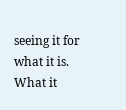seeing it for what it is. What it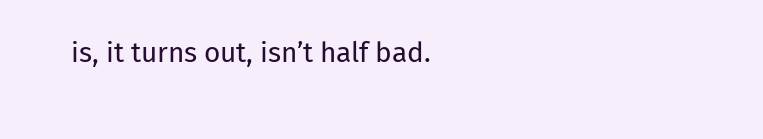is, it turns out, isn’t half bad.